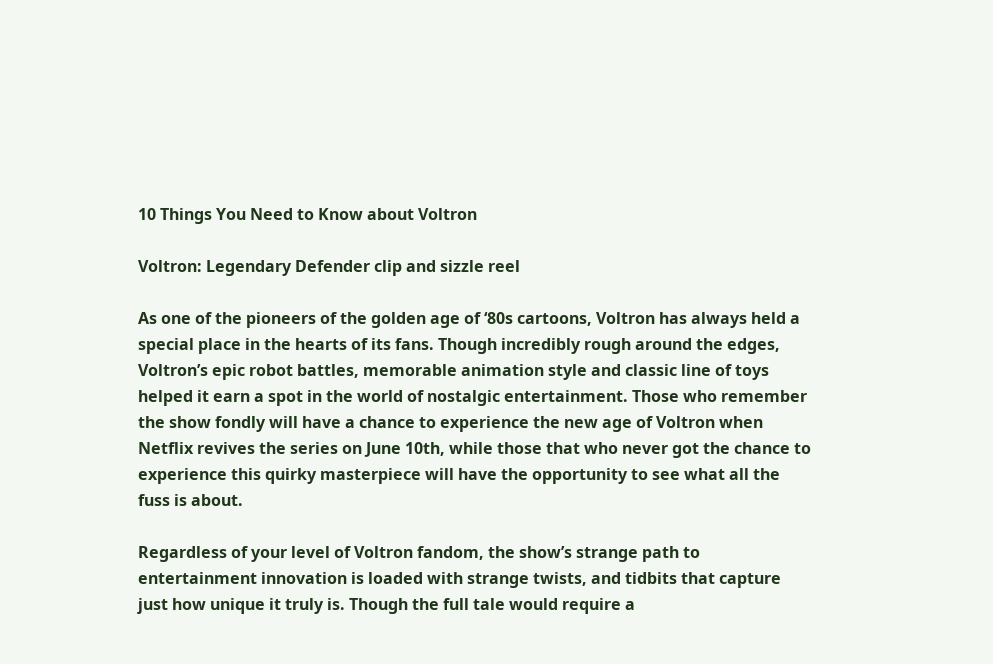10 Things You Need to Know about Voltron

Voltron: Legendary Defender clip and sizzle reel

As one of the pioneers of the golden age of ‘80s cartoons, Voltron has always held a special place in the hearts of its fans. Though incredibly rough around the edges, Voltron’s epic robot battles, memorable animation style and classic line of toys helped it earn a spot in the world of nostalgic entertainment. Those who remember the show fondly will have a chance to experience the new age of Voltron when Netflix revives the series on June 10th, while those that who never got the chance to experience this quirky masterpiece will have the opportunity to see what all the fuss is about.

Regardless of your level of Voltron fandom, the show’s strange path to entertainment innovation is loaded with strange twists, and tidbits that capture just how unique it truly is. Though the full tale would require a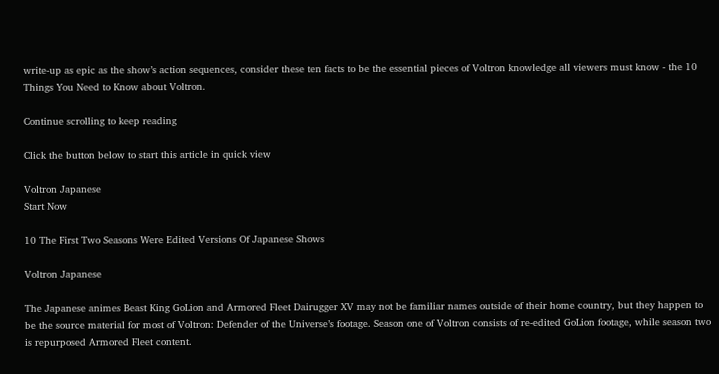write-up as epic as the show’s action sequences, consider these ten facts to be the essential pieces of Voltron knowledge all viewers must know - the 10 Things You Need to Know about Voltron.

Continue scrolling to keep reading

Click the button below to start this article in quick view

Voltron Japanese
Start Now

10 The First Two Seasons Were Edited Versions Of Japanese Shows

Voltron Japanese

The Japanese animes Beast King GoLion and Armored Fleet Dairugger XV may not be familiar names outside of their home country, but they happen to be the source material for most of Voltron: Defender of the Universe’s footage. Season one of Voltron consists of re-edited GoLion footage, while season two is repurposed Armored Fleet content.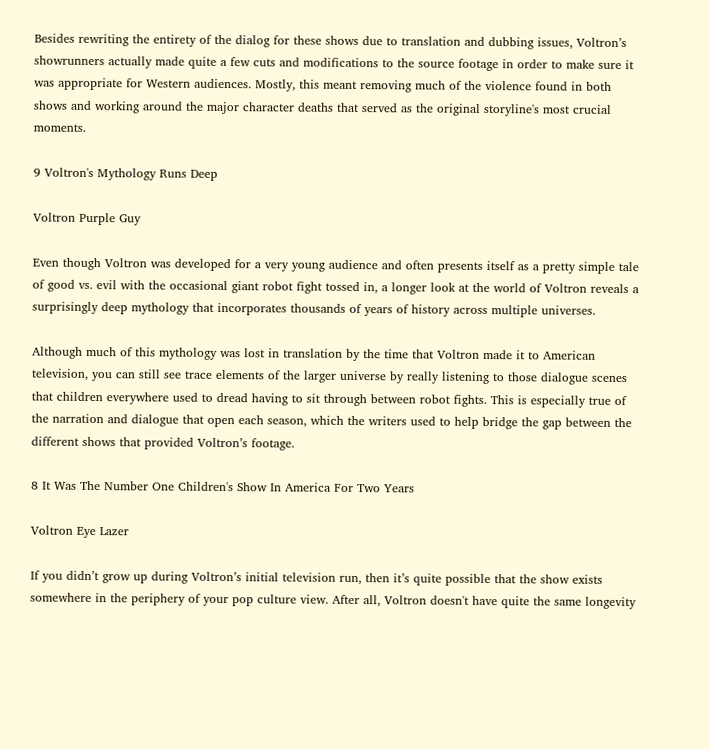Besides rewriting the entirety of the dialog for these shows due to translation and dubbing issues, Voltron’s showrunners actually made quite a few cuts and modifications to the source footage in order to make sure it was appropriate for Western audiences. Mostly, this meant removing much of the violence found in both shows and working around the major character deaths that served as the original storyline's most crucial moments.

9 Voltron's Mythology Runs Deep

Voltron Purple Guy

Even though Voltron was developed for a very young audience and often presents itself as a pretty simple tale of good vs. evil with the occasional giant robot fight tossed in, a longer look at the world of Voltron reveals a surprisingly deep mythology that incorporates thousands of years of history across multiple universes.

Although much of this mythology was lost in translation by the time that Voltron made it to American television, you can still see trace elements of the larger universe by really listening to those dialogue scenes that children everywhere used to dread having to sit through between robot fights. This is especially true of the narration and dialogue that open each season, which the writers used to help bridge the gap between the different shows that provided Voltron’s footage.

8 It Was The Number One Children's Show In America For Two Years

Voltron Eye Lazer

If you didn’t grow up during Voltron’s initial television run, then it’s quite possible that the show exists somewhere in the periphery of your pop culture view. After all, Voltron doesn't have quite the same longevity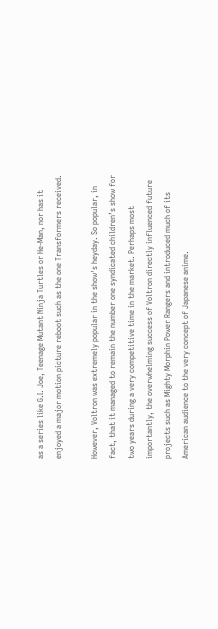as a series like G.I. Joe, Teenage Mutant Ninja Turtles or He-Man, nor has it enjoyed a major motion picture reboot such as the one Transformers received.

However, Voltron was extremely popular in the show's heyday. So popular, in fact, that it managed to remain the number one syndicated children’s show for two years during a very competitive time in the market. Perhaps most importantly, the overwhelming success of Voltron directly influenced future projects such as Mighty Morphin Power Rangers and introduced much of its American audience to the very concept of Japanese anime.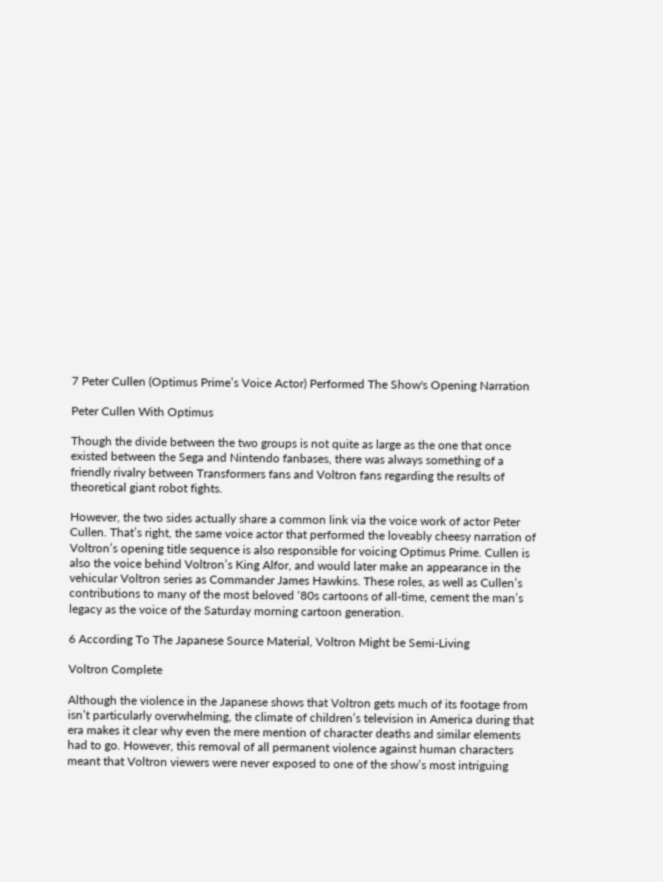7 Peter Cullen (Optimus Prime’s Voice Actor) Performed The Show's Opening Narration

Peter Cullen With Optimus

Though the divide between the two groups is not quite as large as the one that once existed between the Sega and Nintendo fanbases, there was always something of a friendly rivalry between Transformers fans and Voltron fans regarding the results of theoretical giant robot fights.

However, the two sides actually share a common link via the voice work of actor Peter Cullen. That’s right, the same voice actor that performed the loveably cheesy narration of Voltron’s opening title sequence is also responsible for voicing Optimus Prime. Cullen is also the voice behind Voltron’s King Alfor, and would later make an appearance in the vehicular Voltron series as Commander James Hawkins. These roles, as well as Cullen’s contributions to many of the most beloved ‘80s cartoons of all-time, cement the man’s legacy as the voice of the Saturday morning cartoon generation.

6 According To The Japanese Source Material, Voltron Might be Semi-Living

Voltron Complete

Although the violence in the Japanese shows that Voltron gets much of its footage from isn’t particularly overwhelming, the climate of children’s television in America during that era makes it clear why even the mere mention of character deaths and similar elements had to go. However, this removal of all permanent violence against human characters meant that Voltron viewers were never exposed to one of the show’s most intriguing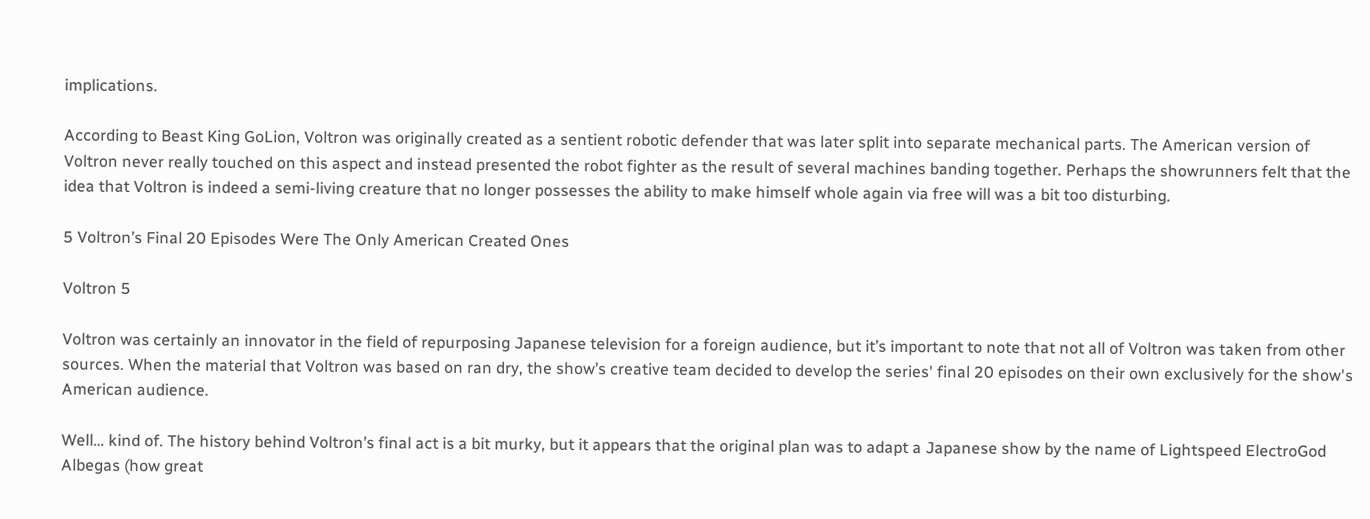implications.

According to Beast King GoLion, Voltron was originally created as a sentient robotic defender that was later split into separate mechanical parts. The American version of Voltron never really touched on this aspect and instead presented the robot fighter as the result of several machines banding together. Perhaps the showrunners felt that the idea that Voltron is indeed a semi-living creature that no longer possesses the ability to make himself whole again via free will was a bit too disturbing.

5 Voltron’s Final 20 Episodes Were The Only American Created Ones

Voltron 5

Voltron was certainly an innovator in the field of repurposing Japanese television for a foreign audience, but it’s important to note that not all of Voltron was taken from other sources. When the material that Voltron was based on ran dry, the show’s creative team decided to develop the series' final 20 episodes on their own exclusively for the show's American audience.

Well… kind of. The history behind Voltron’s final act is a bit murky, but it appears that the original plan was to adapt a Japanese show by the name of Lightspeed ElectroGod Albegas (how great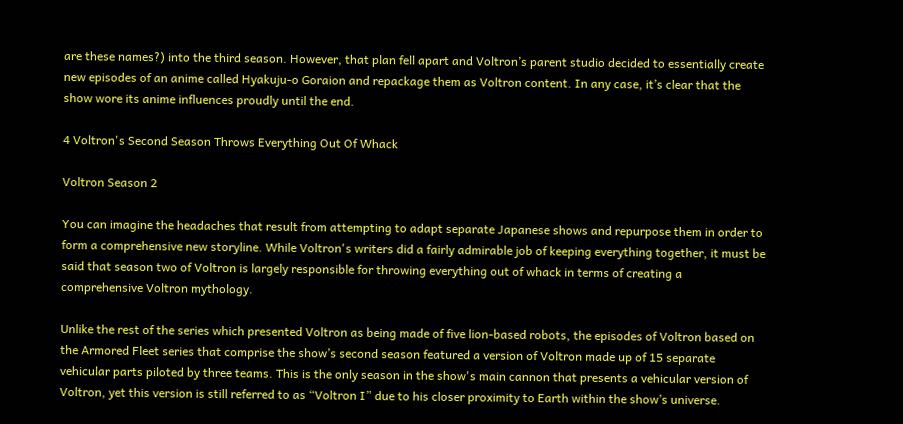are these names?) into the third season. However, that plan fell apart and Voltron’s parent studio decided to essentially create new episodes of an anime called Hyakuju-o Goraion and repackage them as Voltron content. In any case, it’s clear that the show wore its anime influences proudly until the end.

4 Voltron's Second Season Throws Everything Out Of Whack

Voltron Season 2

You can imagine the headaches that result from attempting to adapt separate Japanese shows and repurpose them in order to form a comprehensive new storyline. While Voltron's writers did a fairly admirable job of keeping everything together, it must be said that season two of Voltron is largely responsible for throwing everything out of whack in terms of creating a comprehensive Voltron mythology.

Unlike the rest of the series which presented Voltron as being made of five lion-based robots, the episodes of Voltron based on the Armored Fleet series that comprise the show’s second season featured a version of Voltron made up of 15 separate vehicular parts piloted by three teams. This is the only season in the show's main cannon that presents a vehicular version of Voltron, yet this version is still referred to as “Voltron I” due to his closer proximity to Earth within the show’s universe.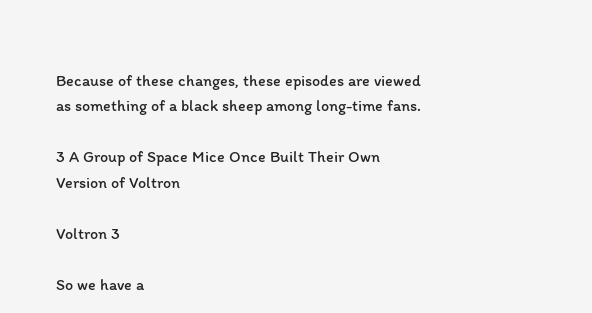Because of these changes, these episodes are viewed as something of a black sheep among long-time fans.

3 A Group of Space Mice Once Built Their Own Version of Voltron

Voltron 3

So we have a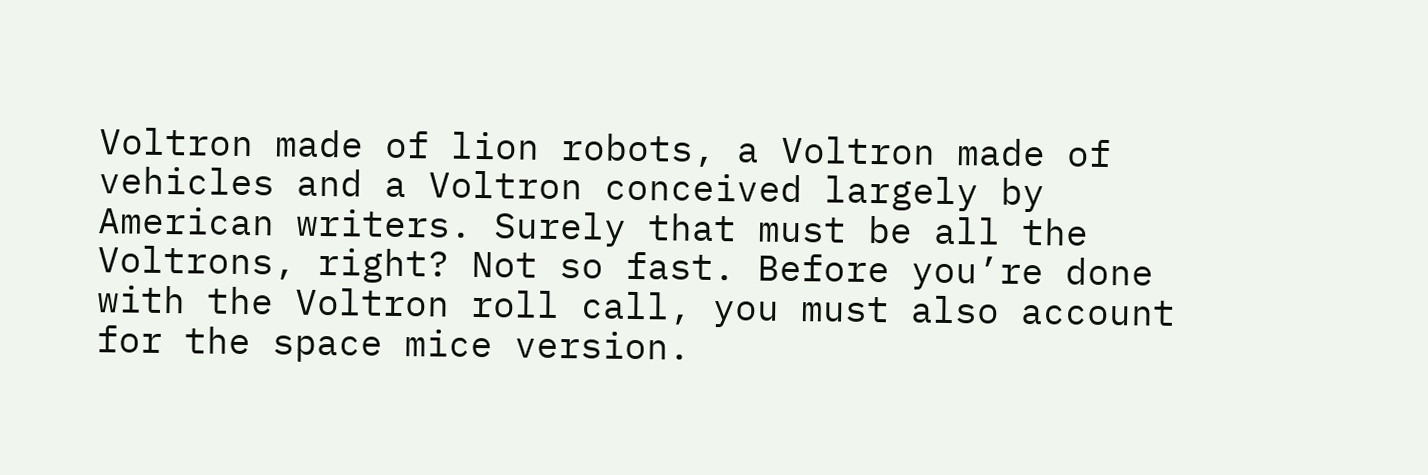Voltron made of lion robots, a Voltron made of vehicles and a Voltron conceived largely by American writers. Surely that must be all the Voltrons, right? Not so fast. Before you’re done with the Voltron roll call, you must also account for the space mice version.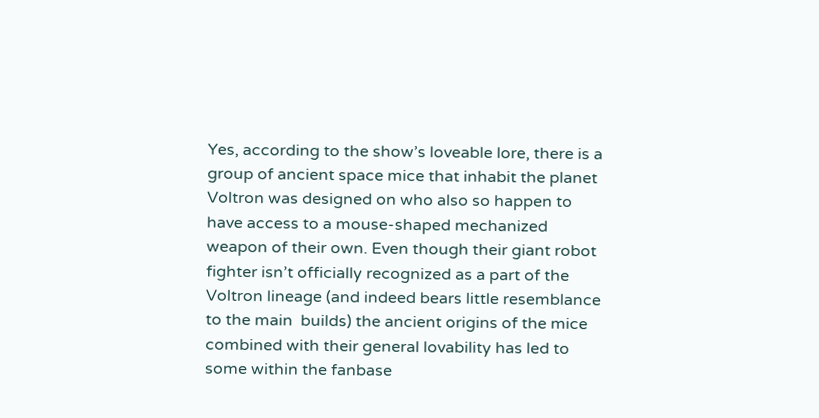Yes, according to the show’s loveable lore, there is a group of ancient space mice that inhabit the planet Voltron was designed on who also so happen to have access to a mouse-shaped mechanized weapon of their own. Even though their giant robot fighter isn’t officially recognized as a part of the Voltron lineage (and indeed bears little resemblance to the main  builds) the ancient origins of the mice combined with their general lovability has led to some within the fanbase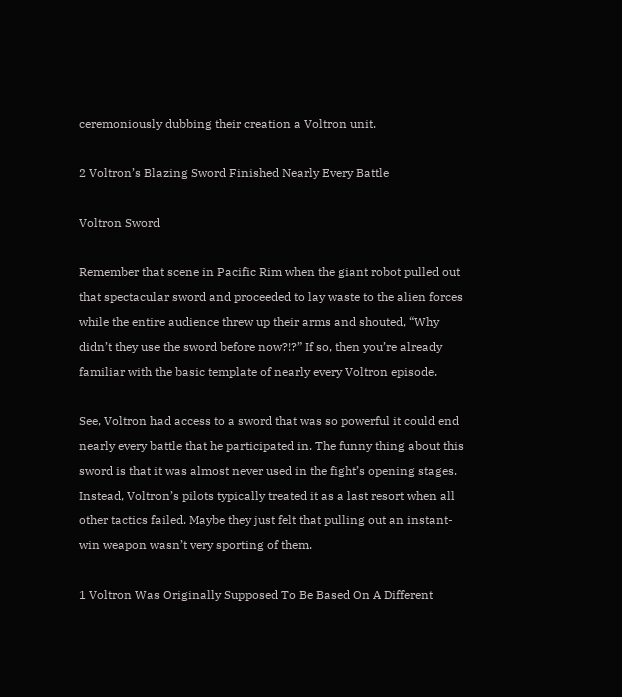ceremoniously dubbing their creation a Voltron unit.

2 Voltron’s Blazing Sword Finished Nearly Every Battle

Voltron Sword

Remember that scene in Pacific Rim when the giant robot pulled out that spectacular sword and proceeded to lay waste to the alien forces while the entire audience threw up their arms and shouted, “Why didn’t they use the sword before now?!?” If so, then you’re already familiar with the basic template of nearly every Voltron episode.

See, Voltron had access to a sword that was so powerful it could end nearly every battle that he participated in. The funny thing about this sword is that it was almost never used in the fight’s opening stages. Instead, Voltron’s pilots typically treated it as a last resort when all other tactics failed. Maybe they just felt that pulling out an instant-win weapon wasn’t very sporting of them.

1 Voltron Was Originally Supposed To Be Based On A Different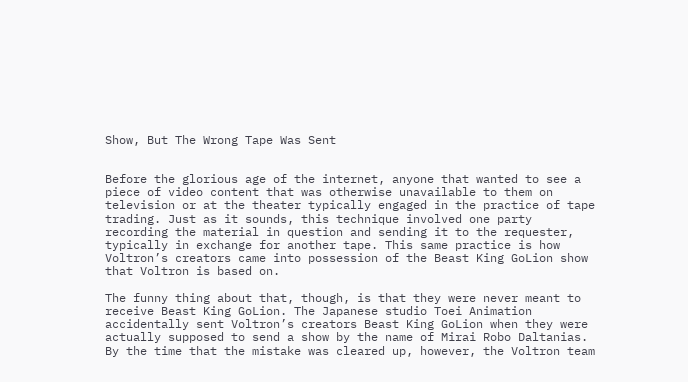Show, But The Wrong Tape Was Sent


Before the glorious age of the internet, anyone that wanted to see a piece of video content that was otherwise unavailable to them on television or at the theater typically engaged in the practice of tape trading. Just as it sounds, this technique involved one party recording the material in question and sending it to the requester, typically in exchange for another tape. This same practice is how Voltron’s creators came into possession of the Beast King GoLion show that Voltron is based on.

The funny thing about that, though, is that they were never meant to receive Beast King GoLion. The Japanese studio Toei Animation accidentally sent Voltron’s creators Beast King GoLion when they were actually supposed to send a show by the name of Mirai Robo Daltanias. By the time that the mistake was cleared up, however, the Voltron team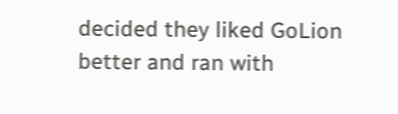decided they liked GoLion better and ran with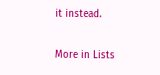it instead.

More in Lists